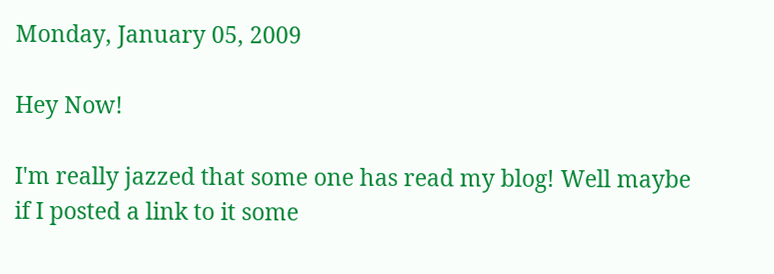Monday, January 05, 2009

Hey Now!

I'm really jazzed that some one has read my blog! Well maybe if I posted a link to it some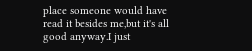place someone would have read it besides me,but it's all good anyway.I just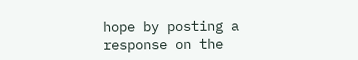hope by posting a response on the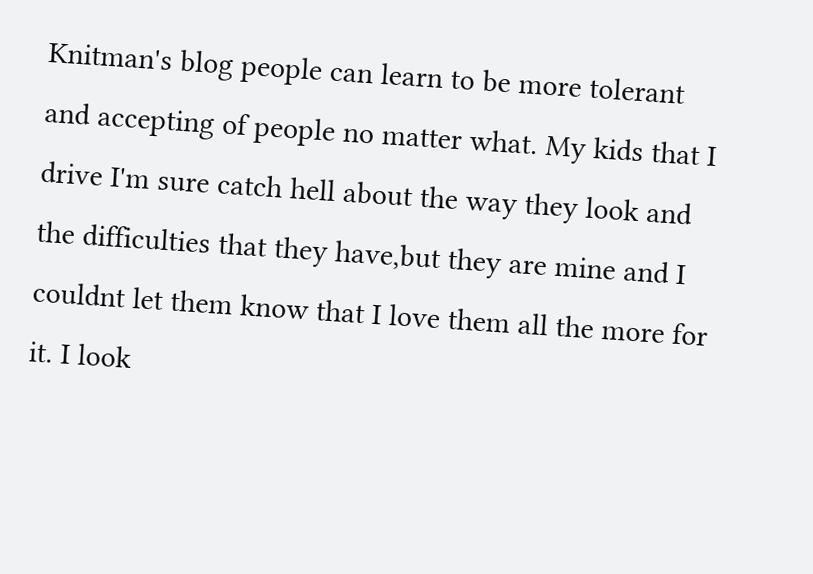Knitman's blog people can learn to be more tolerant and accepting of people no matter what. My kids that I drive I'm sure catch hell about the way they look and the difficulties that they have,but they are mine and I couldnt let them know that I love them all the more for it. I look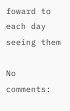foward to each day seeing them

No comments: